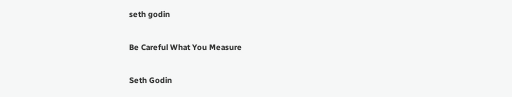seth godin

Be Careful What You Measure

Seth Godin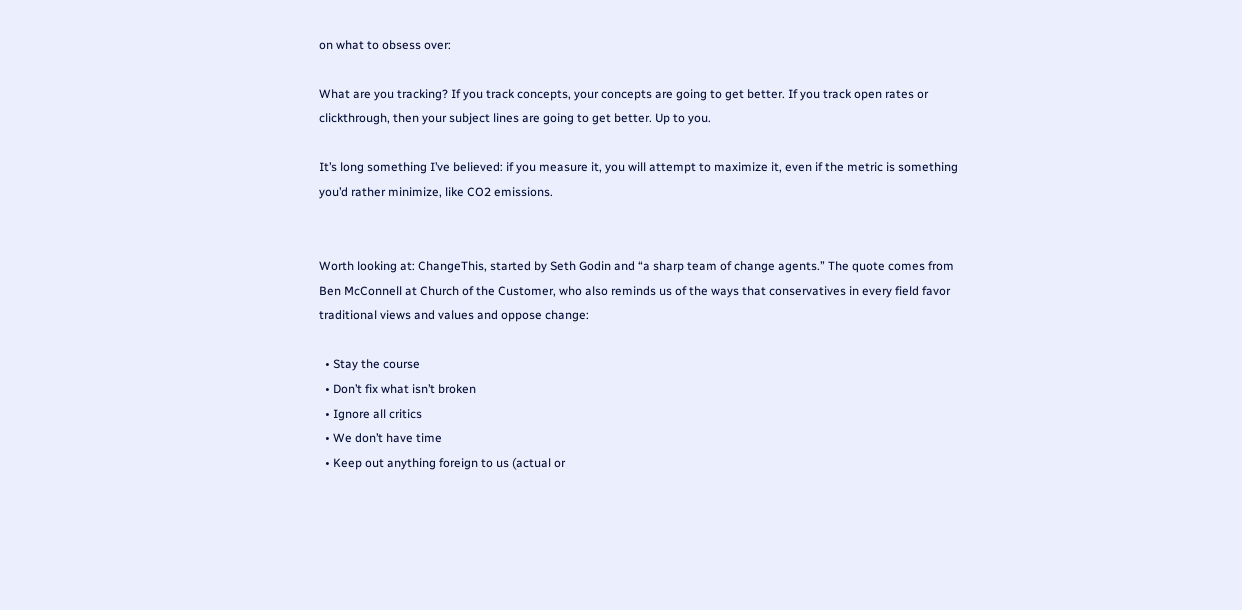on what to obsess over:

What are you tracking? If you track concepts, your concepts are going to get better. If you track open rates or clickthrough, then your subject lines are going to get better. Up to you.

It’s long something I’ve believed: if you measure it, you will attempt to maximize it, even if the metric is something you’d rather minimize, like CO2 emissions.


Worth looking at: ChangeThis, started by Seth Godin and “a sharp team of change agents.” The quote comes from Ben McConnell at Church of the Customer, who also reminds us of the ways that conservatives in every field favor traditional views and values and oppose change:

  • Stay the course
  • Don’t fix what isn’t broken
  • Ignore all critics
  • We don’t have time
  • Keep out anything foreign to us (actual or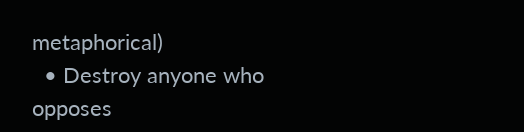metaphorical)
  • Destroy anyone who opposes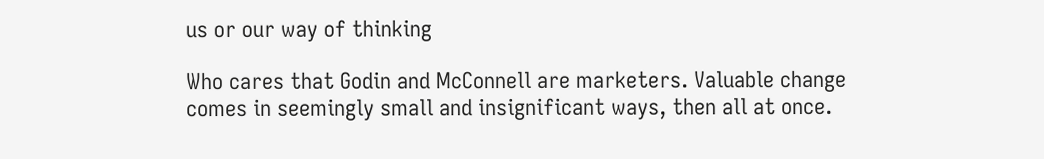us or our way of thinking

Who cares that Godin and McConnell are marketers. Valuable change comes in seemingly small and insignificant ways, then all at once.